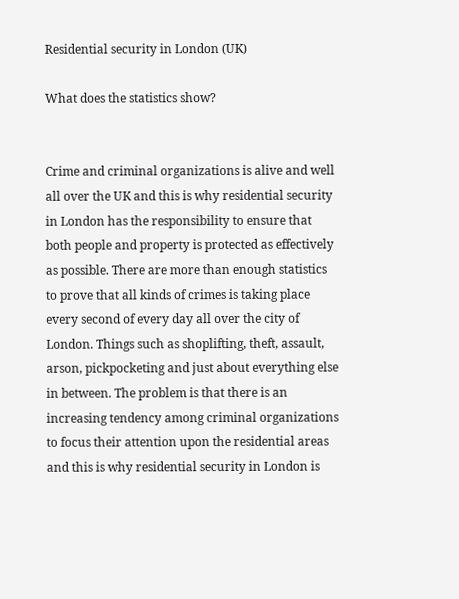Residential security in London (UK)

What does the statistics show?


Crime and criminal organizations is alive and well all over the UK and this is why residential security in London has the responsibility to ensure that both people and property is protected as effectively as possible. There are more than enough statistics to prove that all kinds of crimes is taking place every second of every day all over the city of London. Things such as shoplifting, theft, assault, arson, pickpocketing and just about everything else in between. The problem is that there is an increasing tendency among criminal organizations to focus their attention upon the residential areas and this is why residential security in London is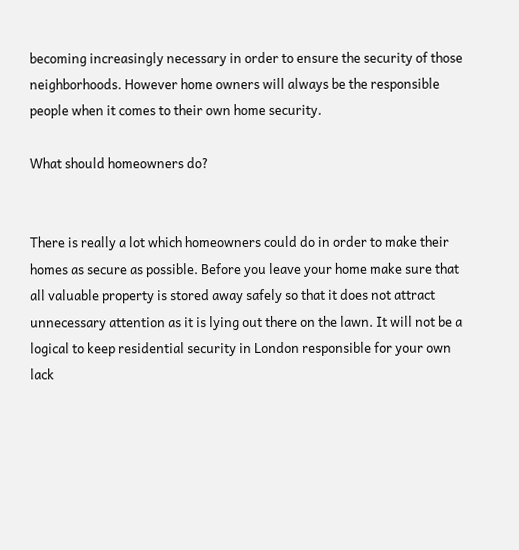becoming increasingly necessary in order to ensure the security of those neighborhoods. However home owners will always be the responsible people when it comes to their own home security.

What should homeowners do?


There is really a lot which homeowners could do in order to make their homes as secure as possible. Before you leave your home make sure that all valuable property is stored away safely so that it does not attract unnecessary attention as it is lying out there on the lawn. It will not be a logical to keep residential security in London responsible for your own lack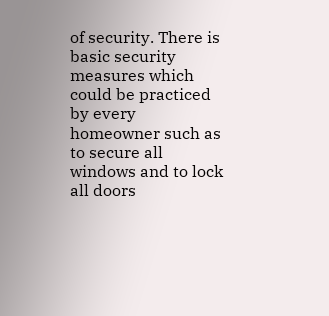of security. There is basic security measures which could be practiced by every homeowner such as to secure all windows and to lock all doors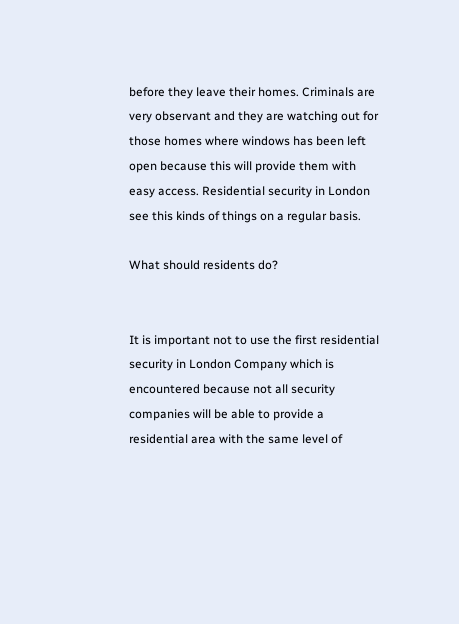before they leave their homes. Criminals are very observant and they are watching out for those homes where windows has been left open because this will provide them with easy access. Residential security in London see this kinds of things on a regular basis.

What should residents do?


It is important not to use the first residential security in London Company which is encountered because not all security companies will be able to provide a residential area with the same level of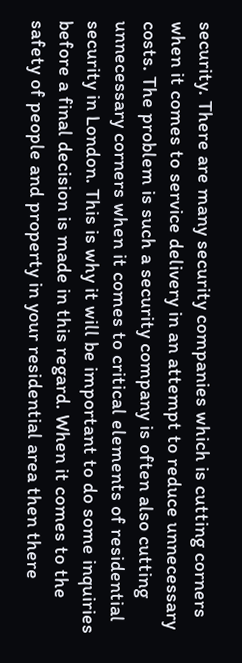security. There are many security companies which is cutting corners when it comes to service delivery in an attempt to reduce unnecessary costs. The problem is such a security company is often also cutting unnecessary corners when it comes to critical elements of residential security in London. This is why it will be important to do some inquiries before a final decision is made in this regard. When it comes to the safety of people and property in your residential area then there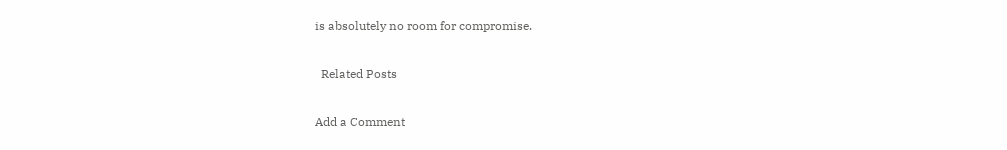is absolutely no room for compromise.

  Related Posts

Add a Comment